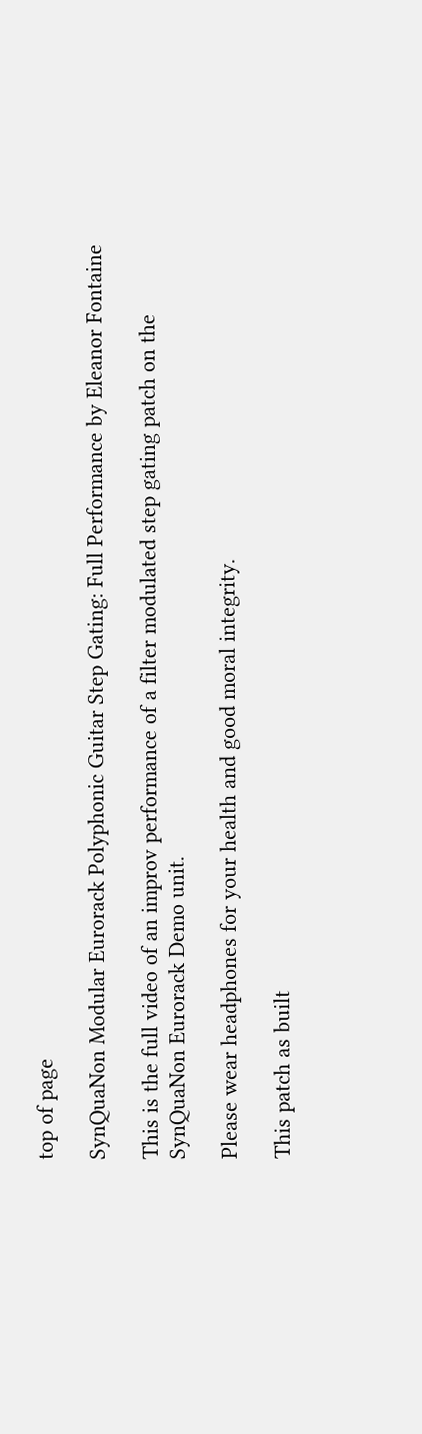top of page

SynQuaNon Modular Eurorack Polyphonic Guitar Step Gating: Full Performance by Eleanor Fontaine

This is the full video of an improv performance of a filter modulated step gating patch on the SynQuaNon Eurorack Demo unit.

Please wear headphones for your health and good moral integrity.

This patch as built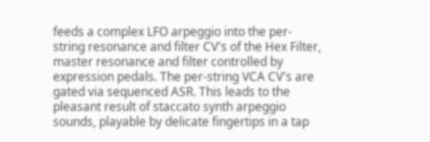feeds a complex LFO arpeggio into the per-string resonance and filter CV's of the Hex Filter, master resonance and filter controlled by expression pedals. The per-string VCA CV's are gated via sequenced ASR. This leads to the pleasant result of staccato synth arpeggio sounds, playable by delicate fingertips in a tap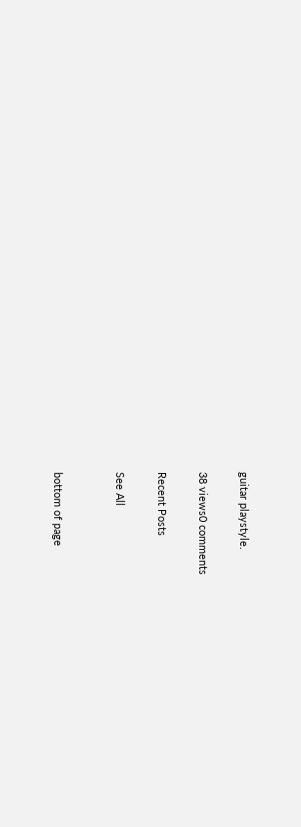guitar playstyle.

38 views0 comments

Recent Posts

See All


bottom of page